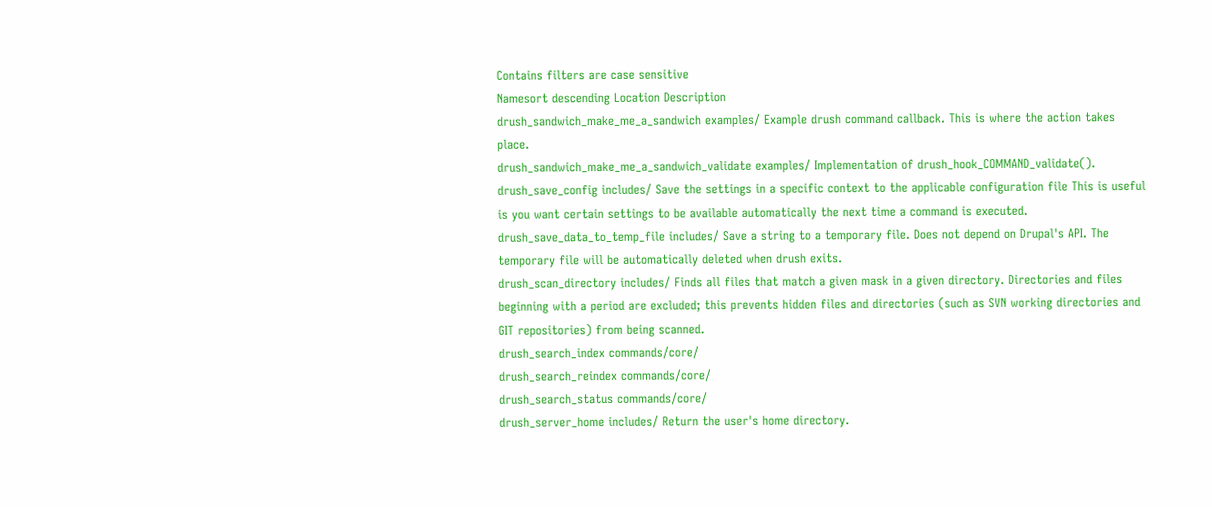Contains filters are case sensitive
Namesort descending Location Description
drush_sandwich_make_me_a_sandwich examples/ Example drush command callback. This is where the action takes place.
drush_sandwich_make_me_a_sandwich_validate examples/ Implementation of drush_hook_COMMAND_validate().
drush_save_config includes/ Save the settings in a specific context to the applicable configuration file This is useful is you want certain settings to be available automatically the next time a command is executed.
drush_save_data_to_temp_file includes/ Save a string to a temporary file. Does not depend on Drupal's API. The temporary file will be automatically deleted when drush exits.
drush_scan_directory includes/ Finds all files that match a given mask in a given directory. Directories and files beginning with a period are excluded; this prevents hidden files and directories (such as SVN working directories and GIT repositories) from being scanned.
drush_search_index commands/core/
drush_search_reindex commands/core/
drush_search_status commands/core/
drush_server_home includes/ Return the user's home directory.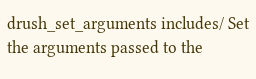drush_set_arguments includes/ Set the arguments passed to the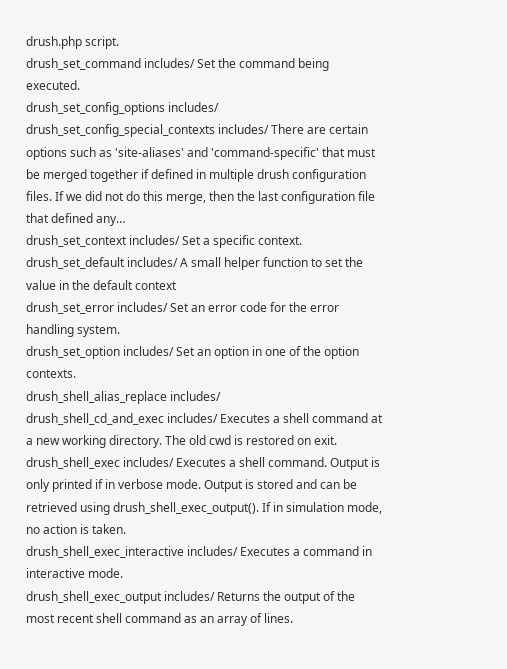drush.php script.
drush_set_command includes/ Set the command being executed.
drush_set_config_options includes/
drush_set_config_special_contexts includes/ There are certain options such as 'site-aliases' and 'command-specific' that must be merged together if defined in multiple drush configuration files. If we did not do this merge, then the last configuration file that defined any…
drush_set_context includes/ Set a specific context.
drush_set_default includes/ A small helper function to set the value in the default context
drush_set_error includes/ Set an error code for the error handling system.
drush_set_option includes/ Set an option in one of the option contexts.
drush_shell_alias_replace includes/
drush_shell_cd_and_exec includes/ Executes a shell command at a new working directory. The old cwd is restored on exit.
drush_shell_exec includes/ Executes a shell command. Output is only printed if in verbose mode. Output is stored and can be retrieved using drush_shell_exec_output(). If in simulation mode, no action is taken.
drush_shell_exec_interactive includes/ Executes a command in interactive mode.
drush_shell_exec_output includes/ Returns the output of the most recent shell command as an array of lines.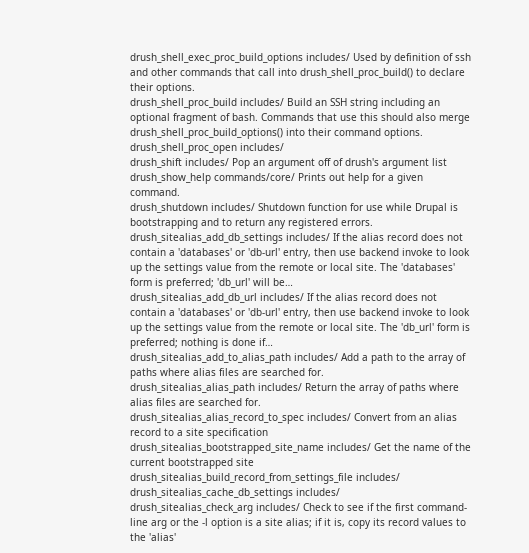drush_shell_exec_proc_build_options includes/ Used by definition of ssh and other commands that call into drush_shell_proc_build() to declare their options.
drush_shell_proc_build includes/ Build an SSH string including an optional fragment of bash. Commands that use this should also merge drush_shell_proc_build_options() into their command options.
drush_shell_proc_open includes/
drush_shift includes/ Pop an argument off of drush's argument list
drush_show_help commands/core/ Prints out help for a given command.
drush_shutdown includes/ Shutdown function for use while Drupal is bootstrapping and to return any registered errors.
drush_sitealias_add_db_settings includes/ If the alias record does not contain a 'databases' or 'db-url' entry, then use backend invoke to look up the settings value from the remote or local site. The 'databases' form is preferred; 'db_url' will be…
drush_sitealias_add_db_url includes/ If the alias record does not contain a 'databases' or 'db-url' entry, then use backend invoke to look up the settings value from the remote or local site. The 'db_url' form is preferred; nothing is done if…
drush_sitealias_add_to_alias_path includes/ Add a path to the array of paths where alias files are searched for.
drush_sitealias_alias_path includes/ Return the array of paths where alias files are searched for.
drush_sitealias_alias_record_to_spec includes/ Convert from an alias record to a site specification
drush_sitealias_bootstrapped_site_name includes/ Get the name of the current bootstrapped site
drush_sitealias_build_record_from_settings_file includes/
drush_sitealias_cache_db_settings includes/
drush_sitealias_check_arg includes/ Check to see if the first command-line arg or the -l option is a site alias; if it is, copy its record values to the 'alias'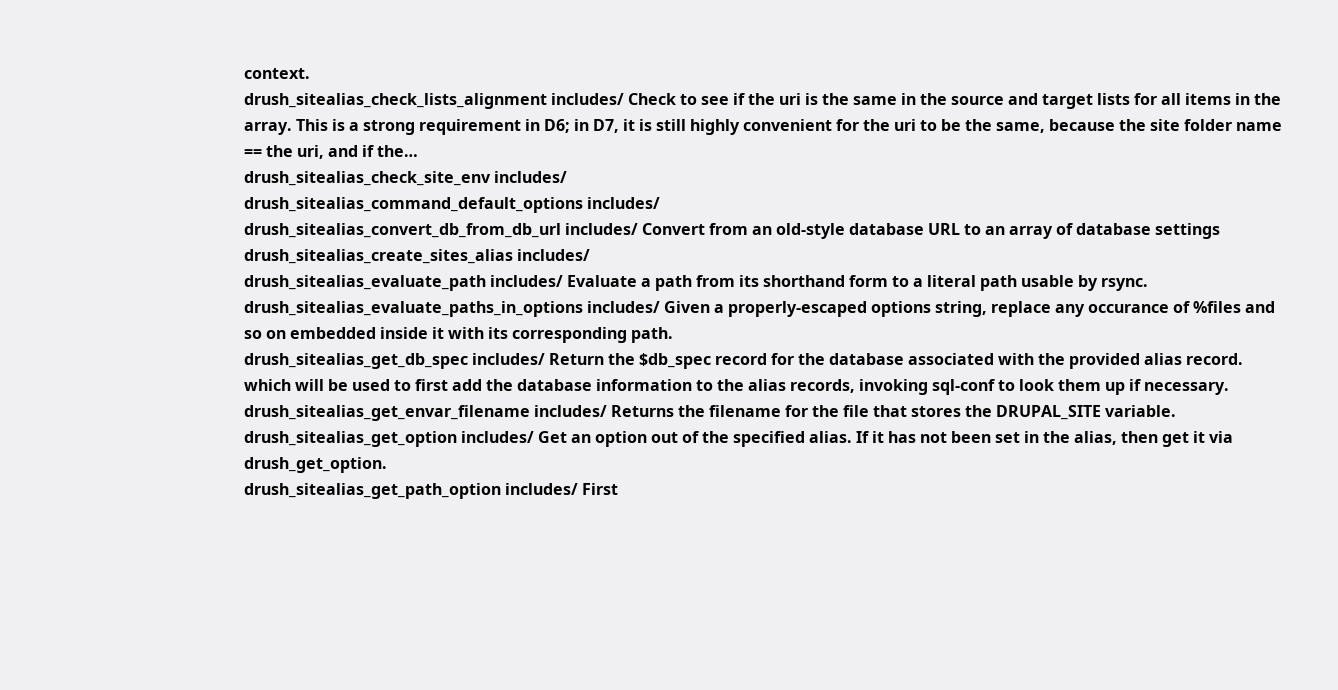context.
drush_sitealias_check_lists_alignment includes/ Check to see if the uri is the same in the source and target lists for all items in the array. This is a strong requirement in D6; in D7, it is still highly convenient for the uri to be the same, because the site folder name == the uri, and if the…
drush_sitealias_check_site_env includes/
drush_sitealias_command_default_options includes/
drush_sitealias_convert_db_from_db_url includes/ Convert from an old-style database URL to an array of database settings
drush_sitealias_create_sites_alias includes/
drush_sitealias_evaluate_path includes/ Evaluate a path from its shorthand form to a literal path usable by rsync.
drush_sitealias_evaluate_paths_in_options includes/ Given a properly-escaped options string, replace any occurance of %files and so on embedded inside it with its corresponding path.
drush_sitealias_get_db_spec includes/ Return the $db_spec record for the database associated with the provided alias record. which will be used to first add the database information to the alias records, invoking sql-conf to look them up if necessary.
drush_sitealias_get_envar_filename includes/ Returns the filename for the file that stores the DRUPAL_SITE variable.
drush_sitealias_get_option includes/ Get an option out of the specified alias. If it has not been set in the alias, then get it via drush_get_option.
drush_sitealias_get_path_option includes/ First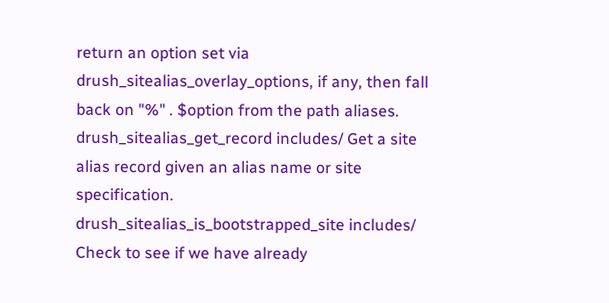return an option set via drush_sitealias_overlay_options, if any, then fall back on "%" . $option from the path aliases.
drush_sitealias_get_record includes/ Get a site alias record given an alias name or site specification.
drush_sitealias_is_bootstrapped_site includes/ Check to see if we have already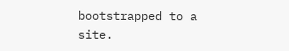bootstrapped to a site.